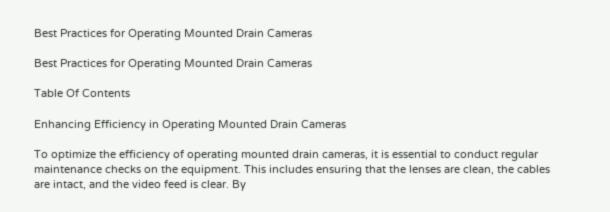Best Practices for Operating Mounted Drain Cameras

Best Practices for Operating Mounted Drain Cameras

Table Of Contents

Enhancing Efficiency in Operating Mounted Drain Cameras

To optimize the efficiency of operating mounted drain cameras, it is essential to conduct regular maintenance checks on the equipment. This includes ensuring that the lenses are clean, the cables are intact, and the video feed is clear. By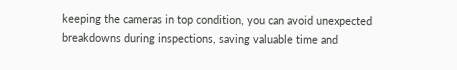keeping the cameras in top condition, you can avoid unexpected breakdowns during inspections, saving valuable time and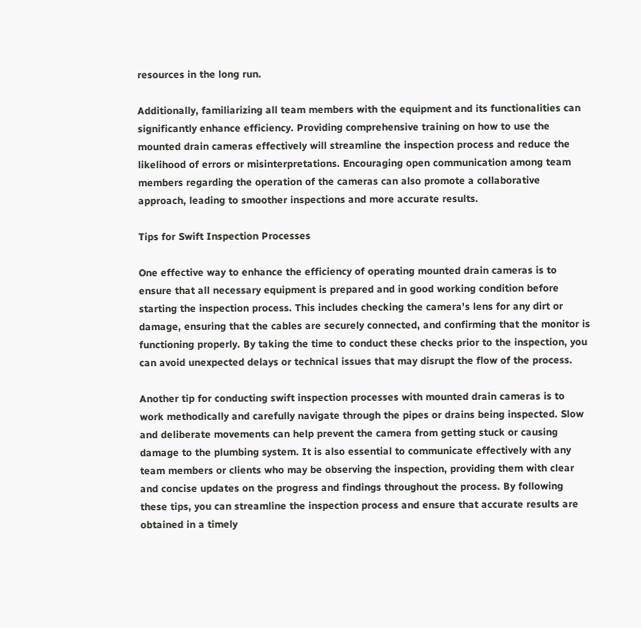resources in the long run.

Additionally, familiarizing all team members with the equipment and its functionalities can significantly enhance efficiency. Providing comprehensive training on how to use the mounted drain cameras effectively will streamline the inspection process and reduce the likelihood of errors or misinterpretations. Encouraging open communication among team members regarding the operation of the cameras can also promote a collaborative approach, leading to smoother inspections and more accurate results.

Tips for Swift Inspection Processes

One effective way to enhance the efficiency of operating mounted drain cameras is to ensure that all necessary equipment is prepared and in good working condition before starting the inspection process. This includes checking the camera's lens for any dirt or damage, ensuring that the cables are securely connected, and confirming that the monitor is functioning properly. By taking the time to conduct these checks prior to the inspection, you can avoid unexpected delays or technical issues that may disrupt the flow of the process.

Another tip for conducting swift inspection processes with mounted drain cameras is to work methodically and carefully navigate through the pipes or drains being inspected. Slow and deliberate movements can help prevent the camera from getting stuck or causing damage to the plumbing system. It is also essential to communicate effectively with any team members or clients who may be observing the inspection, providing them with clear and concise updates on the progress and findings throughout the process. By following these tips, you can streamline the inspection process and ensure that accurate results are obtained in a timely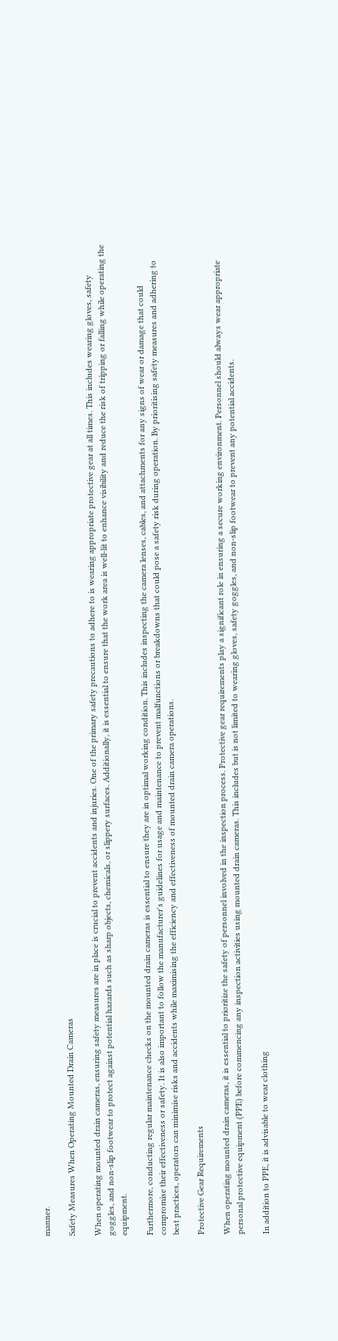manner.

Safety Measures When Operating Mounted Drain Cameras

When operating mounted drain cameras, ensuring safety measures are in place is crucial to prevent accidents and injuries. One of the primary safety precautions to adhere to is wearing appropriate protective gear at all times. This includes wearing gloves, safety goggles, and non-slip footwear to protect against potential hazards such as sharp objects, chemicals, or slippery surfaces. Additionally, it is essential to ensure that the work area is well-lit to enhance visibility and reduce the risk of tripping or falling while operating the equipment.

Furthermore, conducting regular maintenance checks on the mounted drain cameras is essential to ensure they are in optimal working condition. This includes inspecting the camera lenses, cables, and attachments for any signs of wear or damage that could compromise their effectiveness or safety. It is also important to follow the manufacturer's guidelines for usage and maintenance to prevent malfunctions or breakdowns that could pose a safety risk during operation. By prioritising safety measures and adhering to best practices, operators can minimise risks and accidents while maximising the efficiency and effectiveness of mounted drain camera operations.

Protective Gear Requirements

When operating mounted drain cameras, it is essential to prioritize the safety of personnel involved in the inspection process. Protective gear requirements play a significant role in ensuring a secure working environment. Personnel should always wear appropriate personal protective equipment (PPE) before commencing any inspection activities using mounted drain cameras. This includes but is not limited to wearing gloves, safety goggles, and non-slip footwear to prevent any potential accidents.

In addition to PPE, it is advisable to wear clothing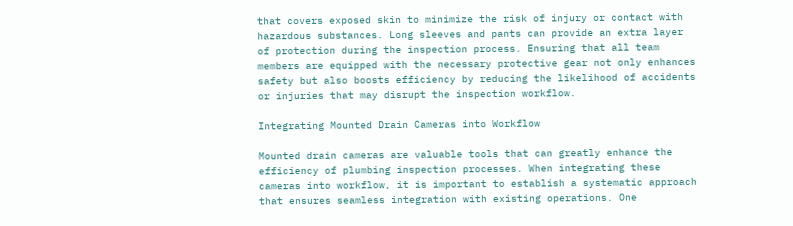that covers exposed skin to minimize the risk of injury or contact with hazardous substances. Long sleeves and pants can provide an extra layer of protection during the inspection process. Ensuring that all team members are equipped with the necessary protective gear not only enhances safety but also boosts efficiency by reducing the likelihood of accidents or injuries that may disrupt the inspection workflow.

Integrating Mounted Drain Cameras into Workflow

Mounted drain cameras are valuable tools that can greatly enhance the efficiency of plumbing inspection processes. When integrating these cameras into workflow, it is important to establish a systematic approach that ensures seamless integration with existing operations. One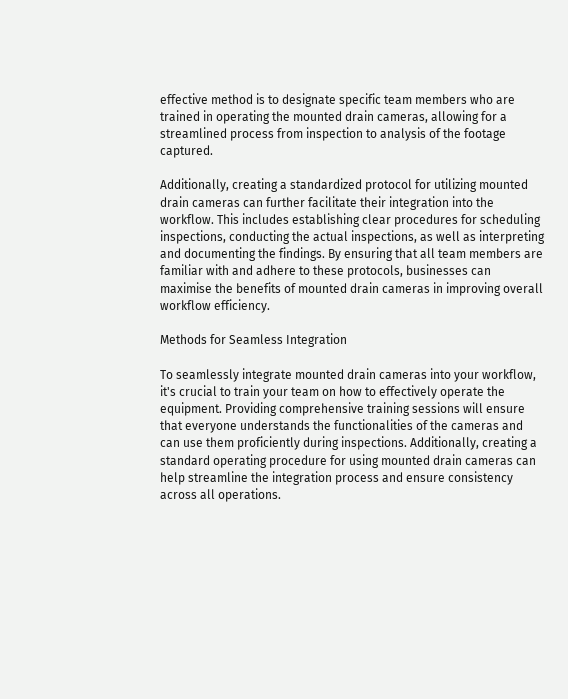effective method is to designate specific team members who are trained in operating the mounted drain cameras, allowing for a streamlined process from inspection to analysis of the footage captured.

Additionally, creating a standardized protocol for utilizing mounted drain cameras can further facilitate their integration into the workflow. This includes establishing clear procedures for scheduling inspections, conducting the actual inspections, as well as interpreting and documenting the findings. By ensuring that all team members are familiar with and adhere to these protocols, businesses can maximise the benefits of mounted drain cameras in improving overall workflow efficiency.

Methods for Seamless Integration

To seamlessly integrate mounted drain cameras into your workflow, it's crucial to train your team on how to effectively operate the equipment. Providing comprehensive training sessions will ensure that everyone understands the functionalities of the cameras and can use them proficiently during inspections. Additionally, creating a standard operating procedure for using mounted drain cameras can help streamline the integration process and ensure consistency across all operations.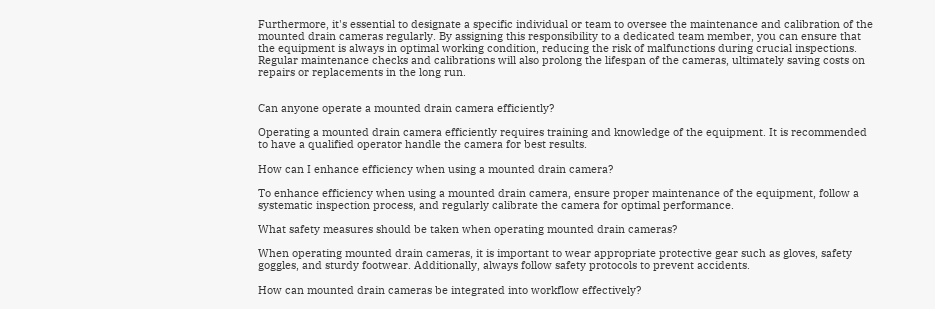Furthermore, it's essential to designate a specific individual or team to oversee the maintenance and calibration of the mounted drain cameras regularly. By assigning this responsibility to a dedicated team member, you can ensure that the equipment is always in optimal working condition, reducing the risk of malfunctions during crucial inspections. Regular maintenance checks and calibrations will also prolong the lifespan of the cameras, ultimately saving costs on repairs or replacements in the long run.


Can anyone operate a mounted drain camera efficiently?

Operating a mounted drain camera efficiently requires training and knowledge of the equipment. It is recommended to have a qualified operator handle the camera for best results.

How can I enhance efficiency when using a mounted drain camera?

To enhance efficiency when using a mounted drain camera, ensure proper maintenance of the equipment, follow a systematic inspection process, and regularly calibrate the camera for optimal performance.

What safety measures should be taken when operating mounted drain cameras?

When operating mounted drain cameras, it is important to wear appropriate protective gear such as gloves, safety goggles, and sturdy footwear. Additionally, always follow safety protocols to prevent accidents.

How can mounted drain cameras be integrated into workflow effectively?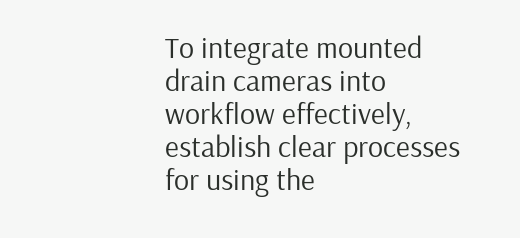To integrate mounted drain cameras into workflow effectively, establish clear processes for using the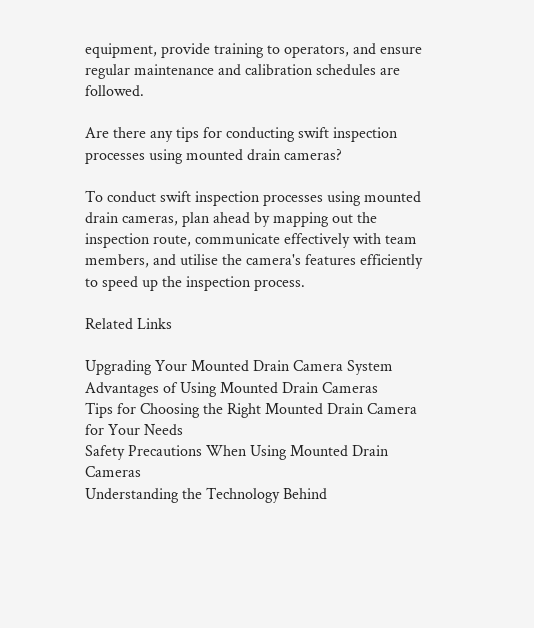equipment, provide training to operators, and ensure regular maintenance and calibration schedules are followed.

Are there any tips for conducting swift inspection processes using mounted drain cameras?

To conduct swift inspection processes using mounted drain cameras, plan ahead by mapping out the inspection route, communicate effectively with team members, and utilise the camera's features efficiently to speed up the inspection process.

Related Links

Upgrading Your Mounted Drain Camera System
Advantages of Using Mounted Drain Cameras
Tips for Choosing the Right Mounted Drain Camera for Your Needs
Safety Precautions When Using Mounted Drain Cameras
Understanding the Technology Behind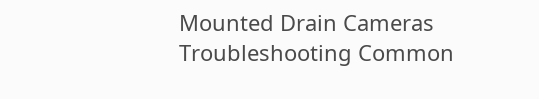Mounted Drain Cameras
Troubleshooting Common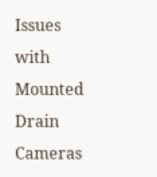Issues with Mounted Drain Cameras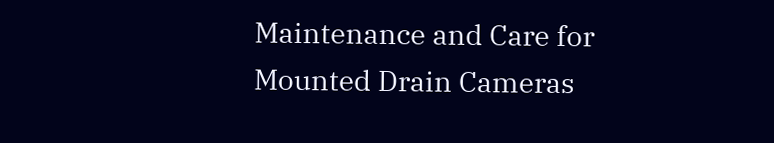Maintenance and Care for Mounted Drain Cameras